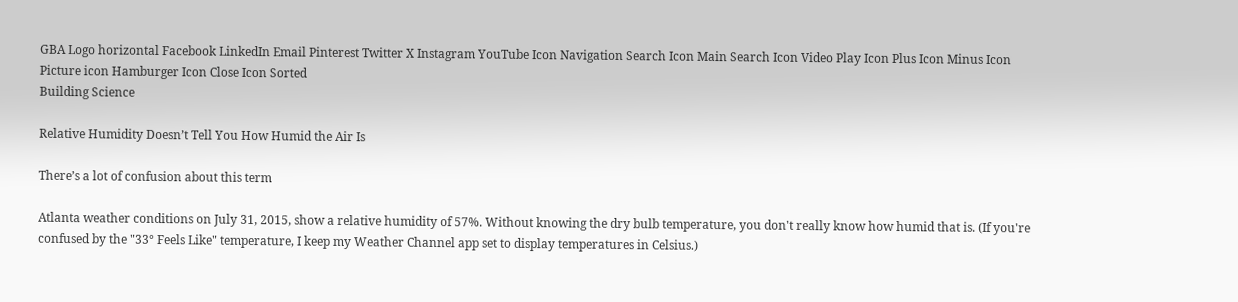GBA Logo horizontal Facebook LinkedIn Email Pinterest Twitter X Instagram YouTube Icon Navigation Search Icon Main Search Icon Video Play Icon Plus Icon Minus Icon Picture icon Hamburger Icon Close Icon Sorted
Building Science

Relative Humidity Doesn’t Tell You How Humid the Air Is

There’s a lot of confusion about this term

Atlanta weather conditions on July 31, 2015, show a relative humidity of 57%. Without knowing the dry bulb temperature, you don't really know how humid that is. (If you're confused by the "33° Feels Like" temperature, I keep my Weather Channel app set to display temperatures in Celsius.)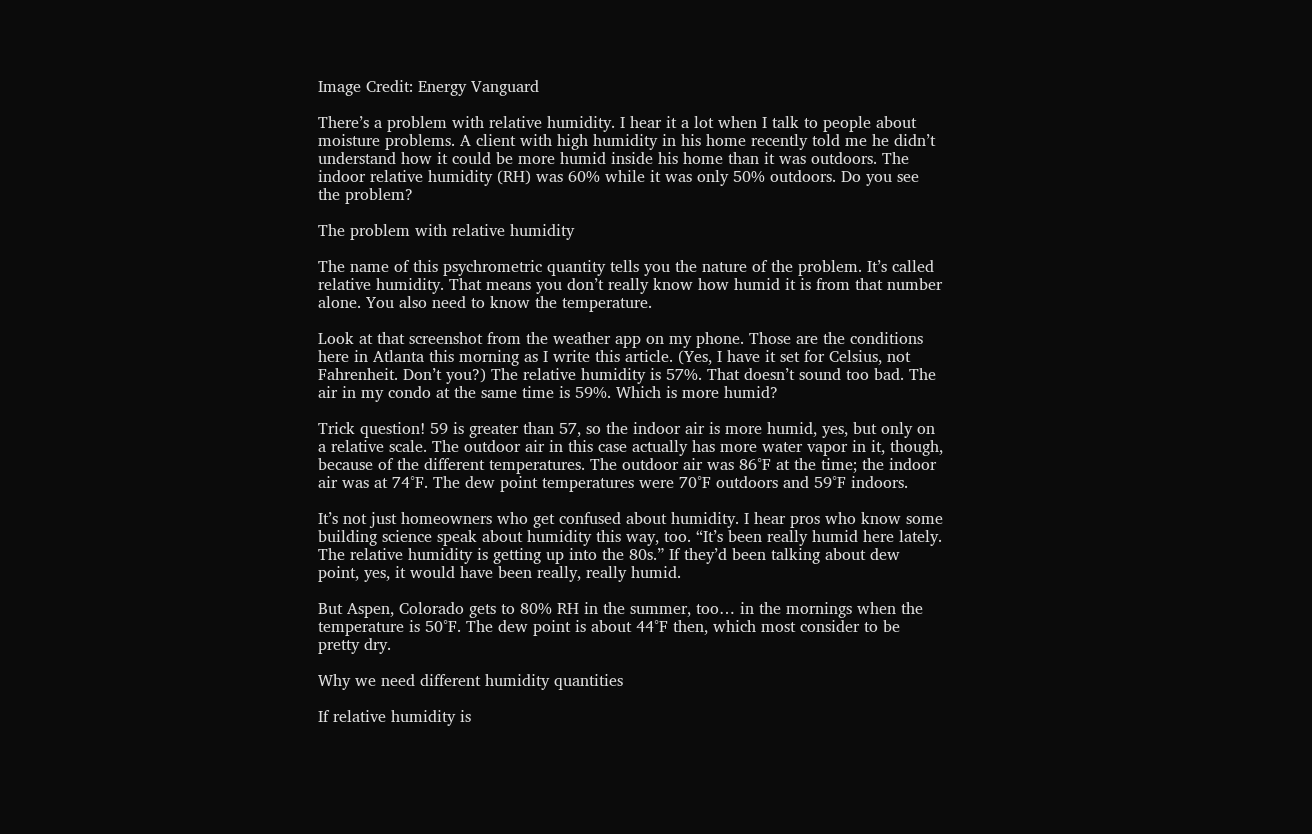Image Credit: Energy Vanguard

There’s a problem with relative humidity. I hear it a lot when I talk to people about moisture problems. A client with high humidity in his home recently told me he didn’t understand how it could be more humid inside his home than it was outdoors. The indoor relative humidity (RH) was 60% while it was only 50% outdoors. Do you see the problem?

The problem with relative humidity

The name of this psychrometric quantity tells you the nature of the problem. It’s called relative humidity. That means you don’t really know how humid it is from that number alone. You also need to know the temperature.

Look at that screenshot from the weather app on my phone. Those are the conditions here in Atlanta this morning as I write this article. (Yes, I have it set for Celsius, not Fahrenheit. Don’t you?) The relative humidity is 57%. That doesn’t sound too bad. The air in my condo at the same time is 59%. Which is more humid?

Trick question! 59 is greater than 57, so the indoor air is more humid, yes, but only on a relative scale. The outdoor air in this case actually has more water vapor in it, though, because of the different temperatures. The outdoor air was 86°F at the time; the indoor air was at 74°F. The dew point temperatures were 70°F outdoors and 59°F indoors.

It’s not just homeowners who get confused about humidity. I hear pros who know some building science speak about humidity this way, too. “It’s been really humid here lately. The relative humidity is getting up into the 80s.” If they’d been talking about dew point, yes, it would have been really, really humid.

But Aspen, Colorado gets to 80% RH in the summer, too… in the mornings when the temperature is 50°F. The dew point is about 44°F then, which most consider to be pretty dry.

Why we need different humidity quantities

If relative humidity is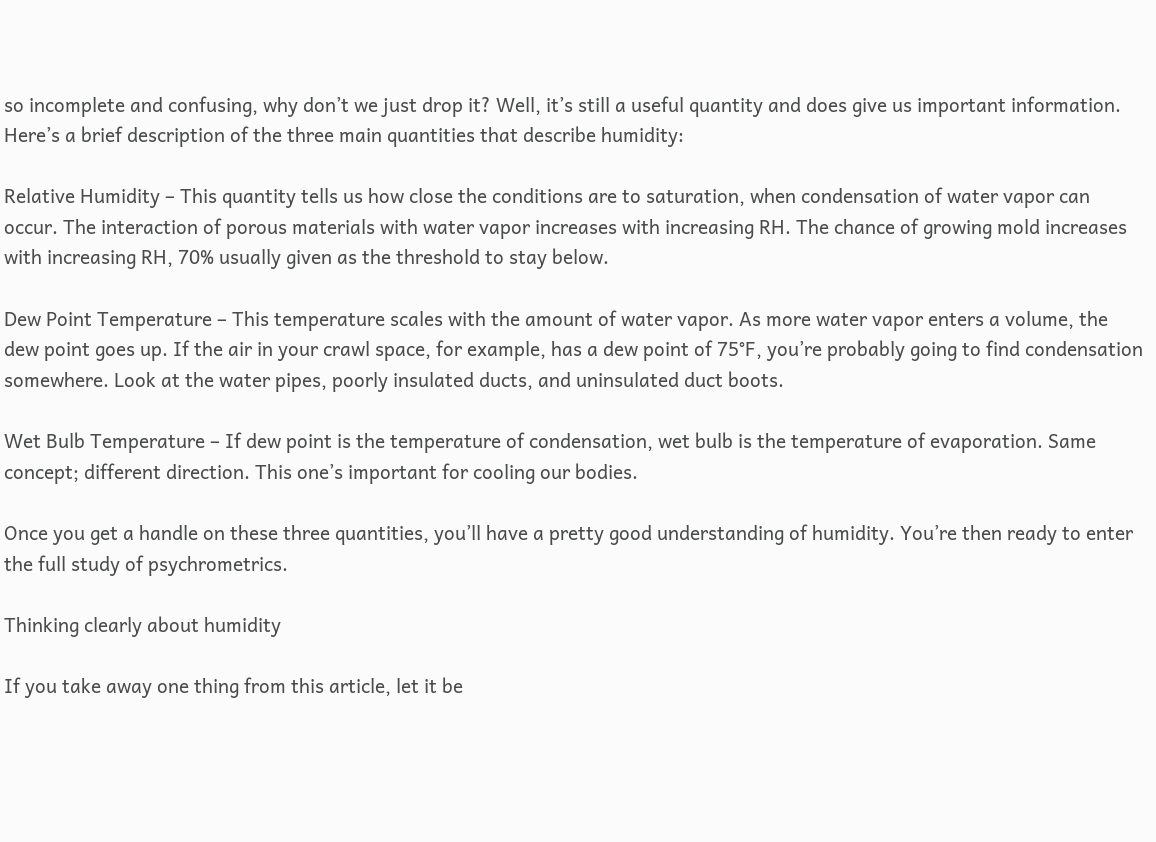so incomplete and confusing, why don’t we just drop it? Well, it’s still a useful quantity and does give us important information. Here’s a brief description of the three main quantities that describe humidity:

Relative Humidity – This quantity tells us how close the conditions are to saturation, when condensation of water vapor can occur. The interaction of porous materials with water vapor increases with increasing RH. The chance of growing mold increases with increasing RH, 70% usually given as the threshold to stay below.

Dew Point Temperature – This temperature scales with the amount of water vapor. As more water vapor enters a volume, the dew point goes up. If the air in your crawl space, for example, has a dew point of 75°F, you’re probably going to find condensation somewhere. Look at the water pipes, poorly insulated ducts, and uninsulated duct boots.

Wet Bulb Temperature – If dew point is the temperature of condensation, wet bulb is the temperature of evaporation. Same concept; different direction. This one’s important for cooling our bodies.

Once you get a handle on these three quantities, you’ll have a pretty good understanding of humidity. You’re then ready to enter the full study of psychrometrics.

Thinking clearly about humidity

If you take away one thing from this article, let it be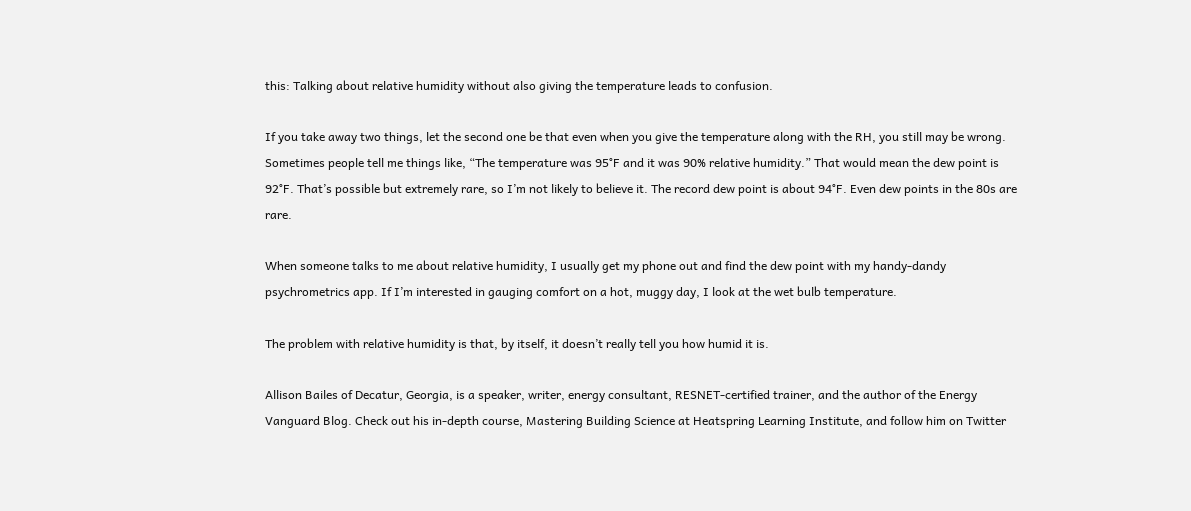this: Talking about relative humidity without also giving the temperature leads to confusion.

If you take away two things, let the second one be that even when you give the temperature along with the RH, you still may be wrong. Sometimes people tell me things like, “The temperature was 95°F and it was 90% relative humidity.” That would mean the dew point is 92°F. That’s possible but extremely rare, so I’m not likely to believe it. The record dew point is about 94°F. Even dew points in the 80s are rare.

When someone talks to me about relative humidity, I usually get my phone out and find the dew point with my handy-dandy psychrometrics app. If I’m interested in gauging comfort on a hot, muggy day, I look at the wet bulb temperature.

The problem with relative humidity is that, by itself, it doesn’t really tell you how humid it is.

Allison Bailes of Decatur, Georgia, is a speaker, writer, energy consultant, RESNET-certified trainer, and the author of the Energy Vanguard Blog. Check out his in-depth course, Mastering Building Science at Heatspring Learning Institute, and follow him on Twitter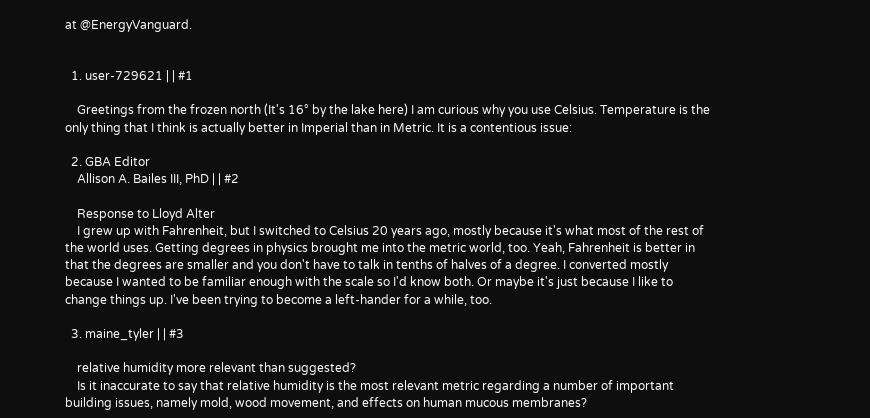at @EnergyVanguard.


  1. user-729621 | | #1

    Greetings from the frozen north (It's 16° by the lake here) I am curious why you use Celsius. Temperature is the only thing that I think is actually better in Imperial than in Metric. It is a contentious issue:

  2. GBA Editor
    Allison A. Bailes III, PhD | | #2

    Response to Lloyd Alter
    I grew up with Fahrenheit, but I switched to Celsius 20 years ago, mostly because it's what most of the rest of the world uses. Getting degrees in physics brought me into the metric world, too. Yeah, Fahrenheit is better in that the degrees are smaller and you don't have to talk in tenths of halves of a degree. I converted mostly because I wanted to be familiar enough with the scale so I'd know both. Or maybe it's just because I like to change things up. I've been trying to become a left-hander for a while, too.

  3. maine_tyler | | #3

    relative humidity more relevant than suggested?
    Is it inaccurate to say that relative humidity is the most relevant metric regarding a number of important building issues, namely mold, wood movement, and effects on human mucous membranes?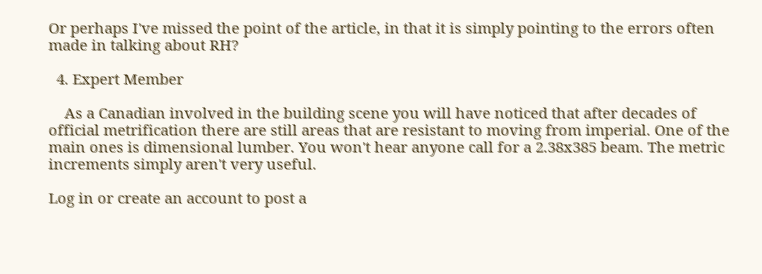Or perhaps I've missed the point of the article, in that it is simply pointing to the errors often made in talking about RH?

  4. Expert Member

    As a Canadian involved in the building scene you will have noticed that after decades of official metrification there are still areas that are resistant to moving from imperial. One of the main ones is dimensional lumber. You won't hear anyone call for a 2.38x385 beam. The metric increments simply aren't very useful.

Log in or create an account to post a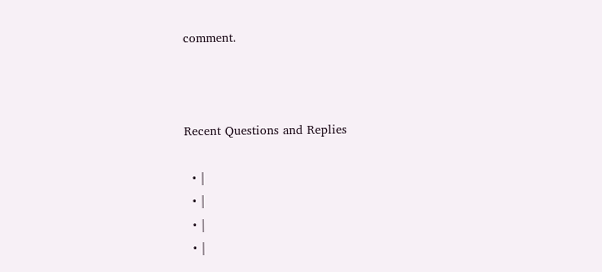comment.



Recent Questions and Replies

  • |
  • |
  • |
  • |